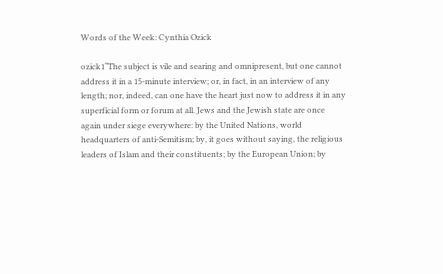Words of the Week: Cynthia Ozick

ozick1“The subject is vile and searing and omnipresent, but one cannot address it in a 15-minute interview; or, in fact, in an interview of any length; nor, indeed, can one have the heart just now to address it in any superficial form or forum at all. Jews and the Jewish state are once again under siege everywhere: by the United Nations, world headquarters of anti-Semitism; by, it goes without saying, the religious leaders of Islam and their constituents; by the European Union; by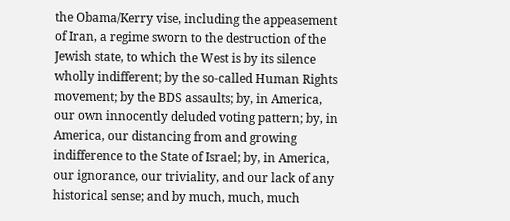the Obama/Kerry vise, including the appeasement of Iran, a regime sworn to the destruction of the Jewish state, to which the West is by its silence wholly indifferent; by the so-called Human Rights movement; by the BDS assaults; by, in America, our own innocently deluded voting pattern; by, in America, our distancing from and growing indifference to the State of Israel; by, in America, our ignorance, our triviality, and our lack of any historical sense; and by much, much, much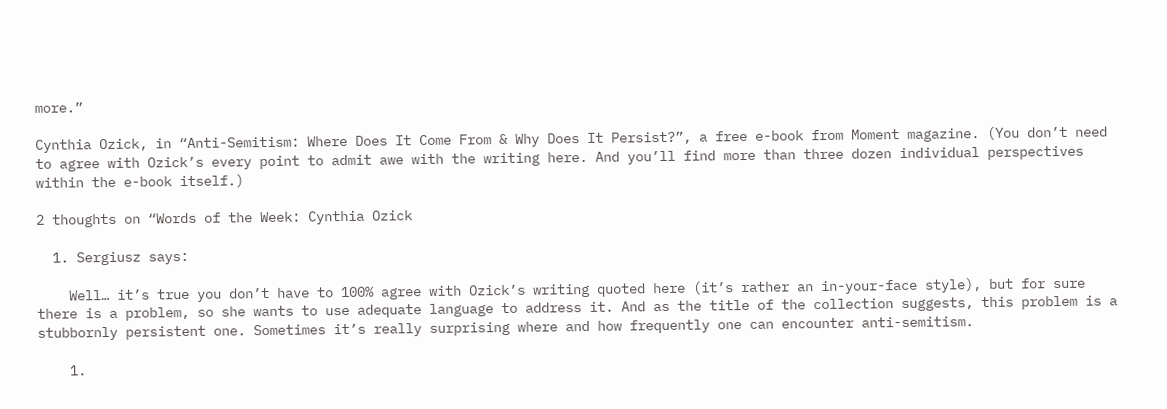more.”

Cynthia Ozick, in “Anti-Semitism: Where Does It Come From & Why Does It Persist?”, a free e-book from Moment magazine. (You don’t need to agree with Ozick’s every point to admit awe with the writing here. And you’ll find more than three dozen individual perspectives within the e-book itself.)

2 thoughts on “Words of the Week: Cynthia Ozick

  1. Sergiusz says:

    Well… it’s true you don’t have to 100% agree with Ozick’s writing quoted here (it’s rather an in-your-face style), but for sure there is a problem, so she wants to use adequate language to address it. And as the title of the collection suggests, this problem is a stubbornly persistent one. Sometimes it’s really surprising where and how frequently one can encounter anti-semitism.

    1.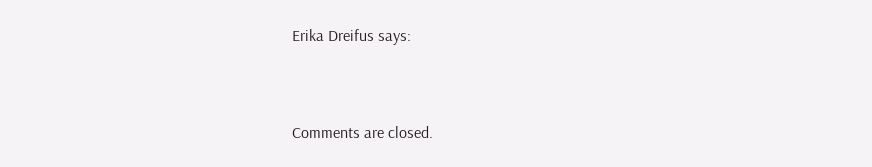Erika Dreifus says:


Comments are closed.